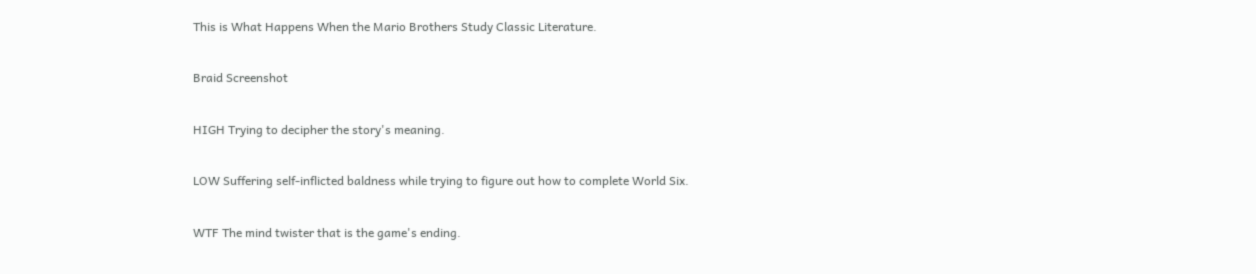This is What Happens When the Mario Brothers Study Classic Literature.

Braid Screenshot

HIGH Trying to decipher the story's meaning.

LOW Suffering self-inflicted baldness while trying to figure out how to complete World Six.

WTF The mind twister that is the game's ending.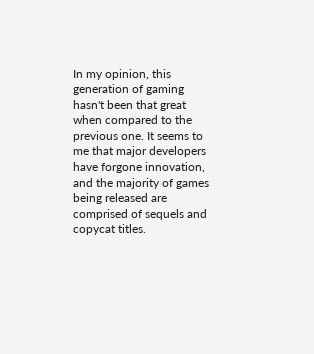In my opinion, this generation of gaming hasn't been that great when compared to the previous one. It seems to me that major developers have forgone innovation, and the majority of games being released are comprised of sequels and copycat titles.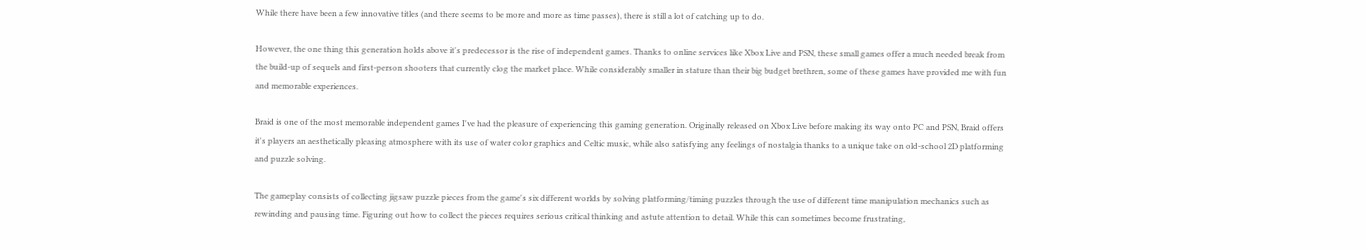While there have been a few innovative titles (and there seems to be more and more as time passes), there is still a lot of catching up to do.

However, the one thing this generation holds above it's predecessor is the rise of independent games. Thanks to online services like Xbox Live and PSN, these small games offer a much needed break from the build-up of sequels and first-person shooters that currently clog the market place. While considerably smaller in stature than their big budget brethren, some of these games have provided me with fun and memorable experiences.

Braid is one of the most memorable independent games I've had the pleasure of experiencing this gaming generation. Originally released on Xbox Live before making its way onto PC and PSN, Braid offers it's players an aesthetically pleasing atmosphere with its use of water color graphics and Celtic music, while also satisfying any feelings of nostalgia thanks to a unique take on old-school 2D platforming and puzzle solving.

The gameplay consists of collecting jigsaw puzzle pieces from the game's six different worlds by solving platforming/timing puzzles through the use of different time manipulation mechanics such as rewinding and pausing time. Figuring out how to collect the pieces requires serious critical thinking and astute attention to detail. While this can sometimes become frustrating,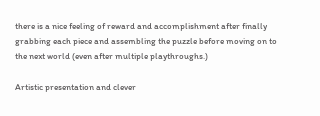there is a nice feeling of reward and accomplishment after finally grabbing each piece and assembling the puzzle before moving on to the next world (even after multiple playthroughs.)

Artistic presentation and clever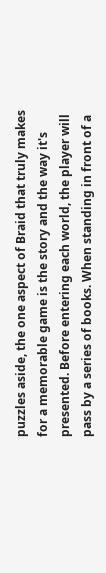puzzles aside, the one aspect of Braid that truly makes for a memorable game is the story and the way it's presented. Before entering each world, the player will pass by a series of books. When standing in front of a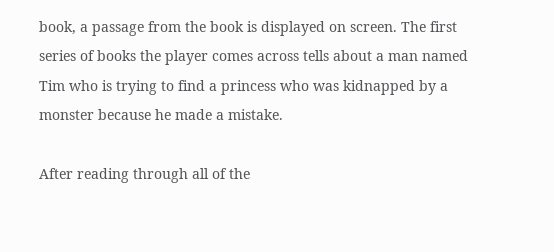book, a passage from the book is displayed on screen. The first series of books the player comes across tells about a man named Tim who is trying to find a princess who was kidnapped by a monster because he made a mistake.

After reading through all of the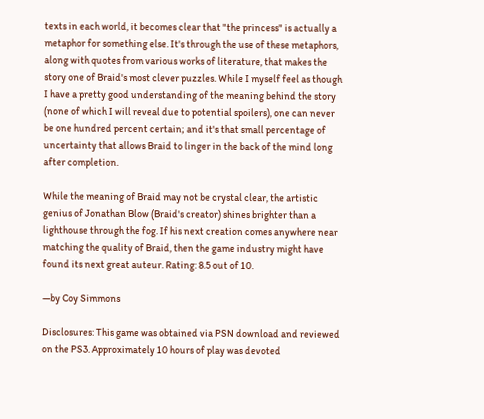texts in each world, it becomes clear that "the princess" is actually a metaphor for something else. It's through the use of these metaphors, along with quotes from various works of literature, that makes the story one of Braid's most clever puzzles. While I myself feel as though I have a pretty good understanding of the meaning behind the story (none of which I will reveal due to potential spoilers), one can never be one hundred percent certain; and it's that small percentage of uncertainty that allows Braid to linger in the back of the mind long after completion.

While the meaning of Braid may not be crystal clear, the artistic genius of Jonathan Blow (Braid's creator) shines brighter than a lighthouse through the fog. If his next creation comes anywhere near matching the quality of Braid, then the game industry might have found its next great auteur. Rating: 8.5 out of 10.

—by Coy Simmons

Disclosures: This game was obtained via PSN download and reviewed on the PS3. Approximately 10 hours of play was devoted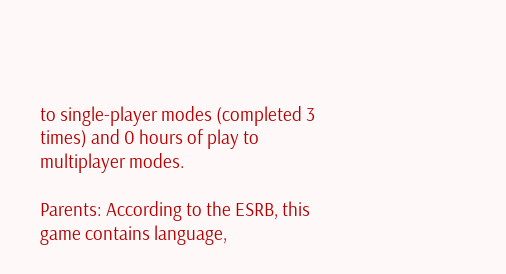to single-player modes (completed 3 times) and 0 hours of play to multiplayer modes.

Parents: According to the ESRB, this game contains language,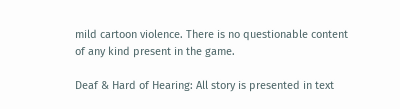mild cartoon violence. There is no questionable content of any kind present in the game.

Deaf & Hard of Hearing: All story is presented in text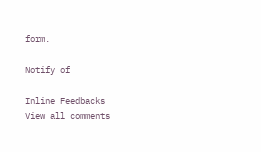form.

Notify of

Inline Feedbacks
View all comments